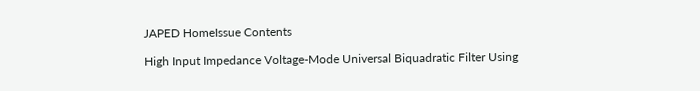JAPED HomeIssue Contents

High Input Impedance Voltage-Mode Universal Biquadratic Filter Using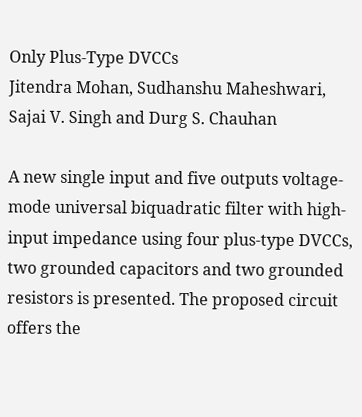Only Plus-Type DVCCs
Jitendra Mohan, Sudhanshu Maheshwari, Sajai V. Singh and Durg S. Chauhan

A new single input and five outputs voltage-mode universal biquadratic filter with high-input impedance using four plus-type DVCCs, two grounded capacitors and two grounded resistors is presented. The proposed circuit offers the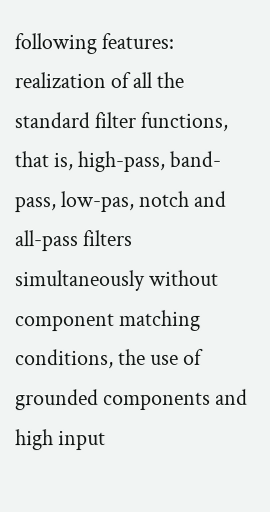following features: realization of all the standard filter functions, that is, high-pass, band-pass, low-pas, notch and all-pass filters simultaneously without component matching conditions, the use of grounded components and high input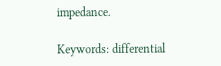impedance.

Keywords: differential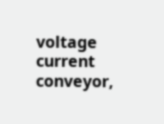voltage current conveyor,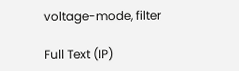voltage-mode, filter

Full Text (IP)